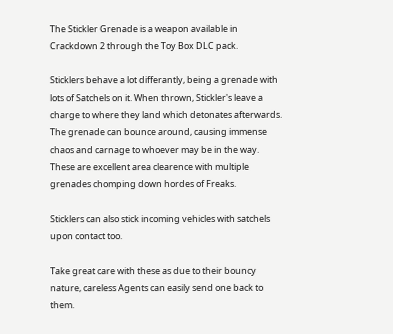The Stickler Grenade is a weapon available in Crackdown 2 through the Toy Box DLC pack.

Sticklers behave a lot differantly, being a grenade with lots of Satchels on it. When thrown, Stickler's leave a charge to where they land which detonates afterwards. The grenade can bounce around, causing immense chaos and carnage to whoever may be in the way. These are excellent area clearence with multiple grenades chomping down hordes of Freaks.

Sticklers can also stick incoming vehicles with satchels upon contact too.

Take great care with these as due to their bouncy nature, careless Agents can easily send one back to them.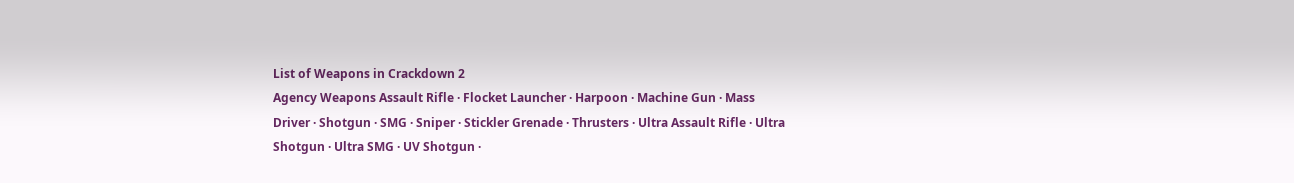List of Weapons in Crackdown 2
Agency Weapons Assault Rifle · Flocket Launcher · Harpoon · Machine Gun · Mass Driver · Shotgun · SMG · Sniper · Stickler Grenade · Thrusters · Ultra Assault Rifle · Ultra Shotgun · Ultra SMG · UV Shotgun ·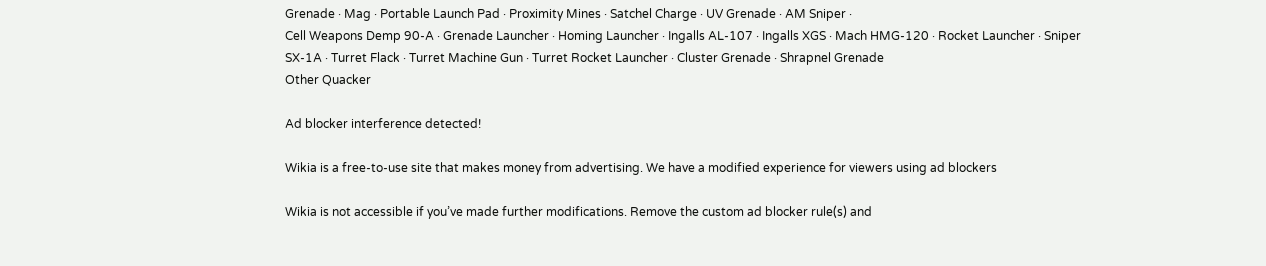Grenade · Mag · Portable Launch Pad · Proximity Mines · Satchel Charge · UV Grenade · AM Sniper ·
Cell Weapons Demp 90-A · Grenade Launcher · Homing Launcher · Ingalls AL-107 · Ingalls XGS · Mach HMG-120 · Rocket Launcher · Sniper SX-1A · Turret Flack · Turret Machine Gun · Turret Rocket Launcher · Cluster Grenade · Shrapnel Grenade
Other Quacker

Ad blocker interference detected!

Wikia is a free-to-use site that makes money from advertising. We have a modified experience for viewers using ad blockers

Wikia is not accessible if you’ve made further modifications. Remove the custom ad blocker rule(s) and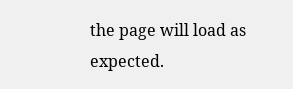the page will load as expected.